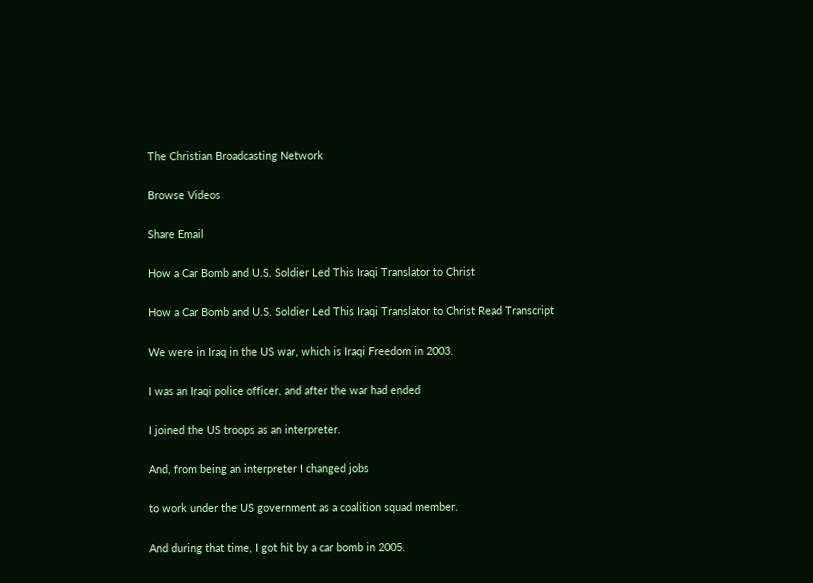The Christian Broadcasting Network

Browse Videos

Share Email

How a Car Bomb and U.S. Soldier Led This Iraqi Translator to Christ

How a Car Bomb and U.S. Soldier Led This Iraqi Translator to Christ Read Transcript

We were in Iraq in the US war, which is Iraqi Freedom in 2003.

I was an Iraqi police officer, and after the war had ended

I joined the US troops as an interpreter.

And, from being an interpreter I changed jobs

to work under the US government as a coalition squad member.

And during that time, I got hit by a car bomb in 2005.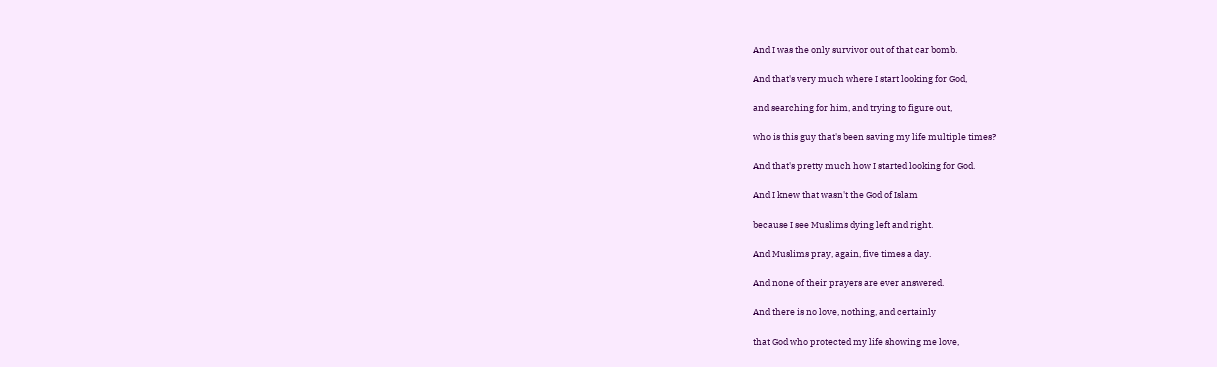And I was the only survivor out of that car bomb.

And that's very much where I start looking for God,

and searching for him, and trying to figure out,

who is this guy that's been saving my life multiple times?

And that's pretty much how I started looking for God.

And I knew that wasn't the God of Islam

because I see Muslims dying left and right.

And Muslims pray, again, five times a day.

And none of their prayers are ever answered.

And there is no love, nothing, and certainly

that God who protected my life showing me love,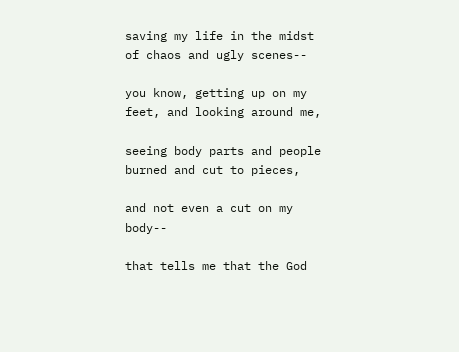saving my life in the midst of chaos and ugly scenes--

you know, getting up on my feet, and looking around me,

seeing body parts and people burned and cut to pieces,

and not even a cut on my body--

that tells me that the God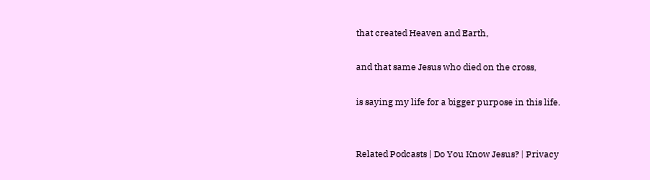that created Heaven and Earth,

and that same Jesus who died on the cross,

is saying my life for a bigger purpose in this life.


Related Podcasts | Do You Know Jesus? | Privacy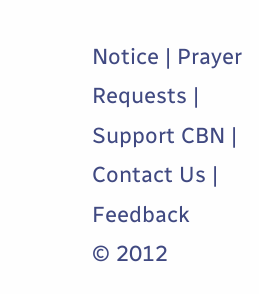Notice | Prayer Requests | Support CBN | Contact Us | Feedback
© 2012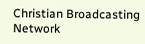Christian Broadcasting Network